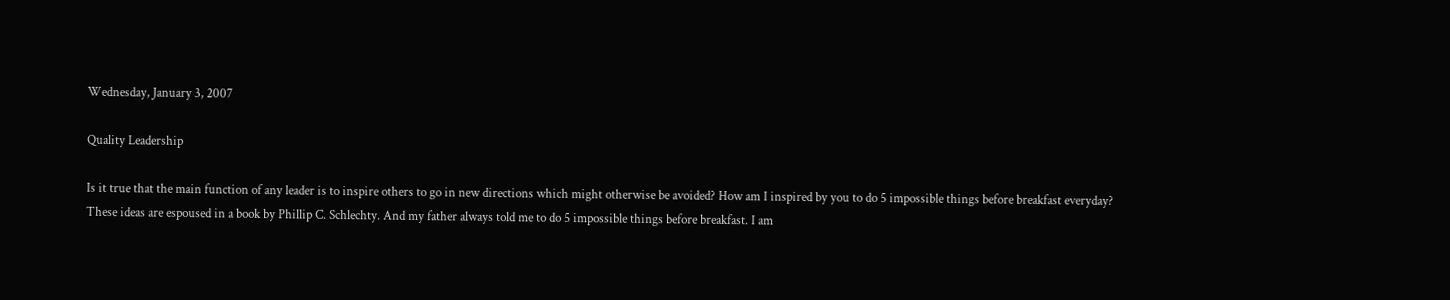Wednesday, January 3, 2007

Quality Leadership

Is it true that the main function of any leader is to inspire others to go in new directions which might otherwise be avoided? How am I inspired by you to do 5 impossible things before breakfast everyday? These ideas are espoused in a book by Phillip C. Schlechty. And my father always told me to do 5 impossible things before breakfast. I am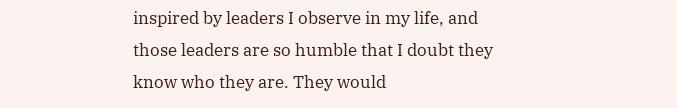inspired by leaders I observe in my life, and those leaders are so humble that I doubt they know who they are. They would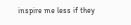inspire me less if they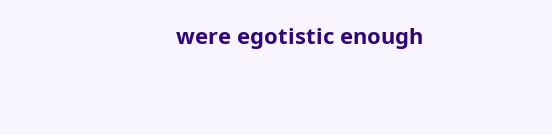were egotistic enough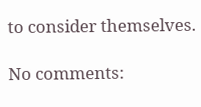to consider themselves.

No comments: